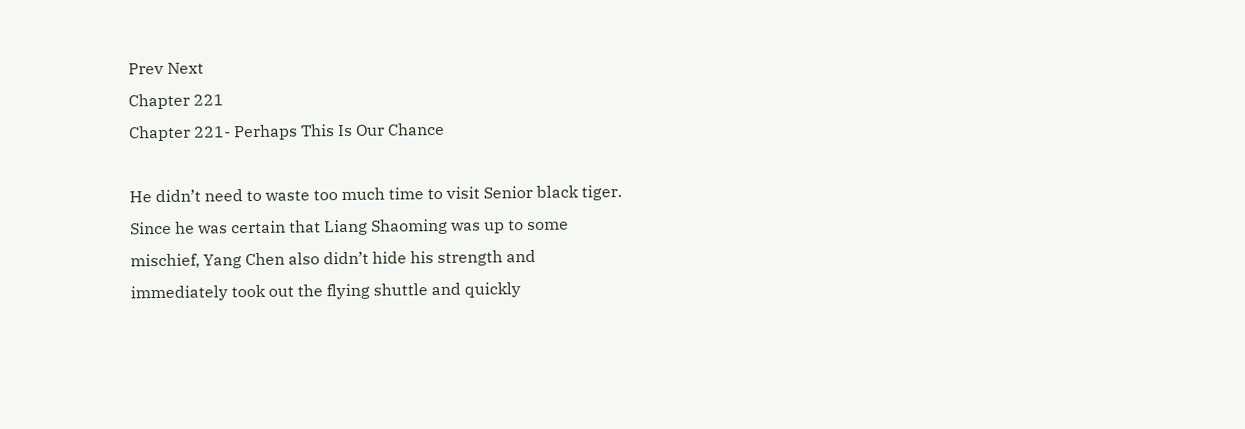Prev Next
Chapter 221
Chapter 221- Perhaps This Is Our Chance

He didn’t need to waste too much time to visit Senior black tiger. Since he was certain that Liang Shaoming was up to some mischief, Yang Chen also didn’t hide his strength and immediately took out the flying shuttle and quickly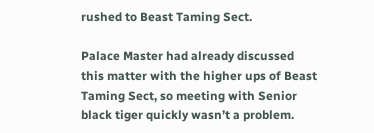rushed to Beast Taming Sect.

Palace Master had already discussed this matter with the higher ups of Beast Taming Sect, so meeting with Senior black tiger quickly wasn’t a problem.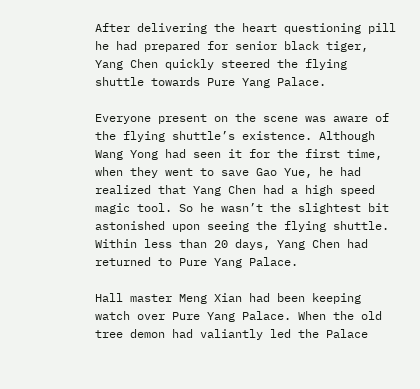After delivering the heart questioning pill he had prepared for senior black tiger, Yang Chen quickly steered the flying shuttle towards Pure Yang Palace.

Everyone present on the scene was aware of the flying shuttle’s existence. Although Wang Yong had seen it for the first time, when they went to save Gao Yue, he had realized that Yang Chen had a high speed magic tool. So he wasn’t the slightest bit astonished upon seeing the flying shuttle. Within less than 20 days, Yang Chen had returned to Pure Yang Palace.

Hall master Meng Xian had been keeping watch over Pure Yang Palace. When the old tree demon had valiantly led the Palace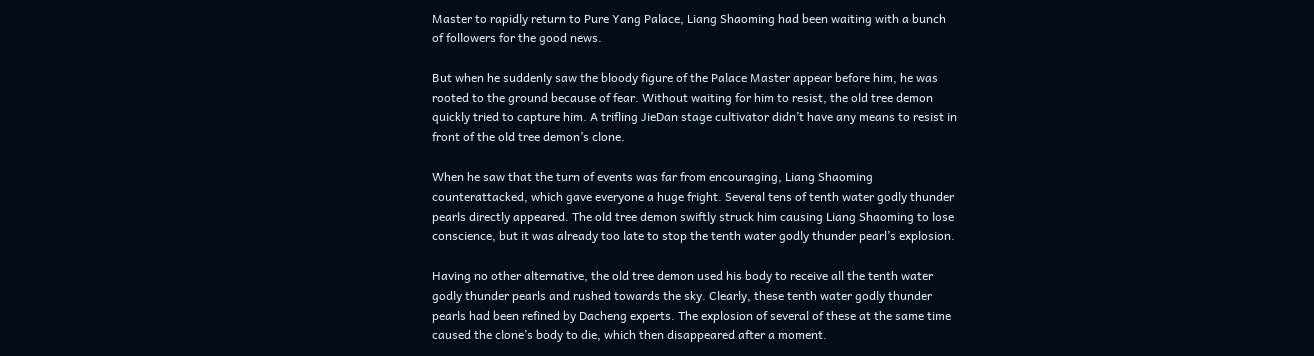Master to rapidly return to Pure Yang Palace, Liang Shaoming had been waiting with a bunch of followers for the good news.

But when he suddenly saw the bloody figure of the Palace Master appear before him, he was rooted to the ground because of fear. Without waiting for him to resist, the old tree demon quickly tried to capture him. A trifling JieDan stage cultivator didn’t have any means to resist in front of the old tree demon’s clone.

When he saw that the turn of events was far from encouraging, Liang Shaoming counterattacked, which gave everyone a huge fright. Several tens of tenth water godly thunder pearls directly appeared. The old tree demon swiftly struck him causing Liang Shaoming to lose conscience, but it was already too late to stop the tenth water godly thunder pearl’s explosion.

Having no other alternative, the old tree demon used his body to receive all the tenth water godly thunder pearls and rushed towards the sky. Clearly, these tenth water godly thunder pearls had been refined by Dacheng experts. The explosion of several of these at the same time caused the clone’s body to die, which then disappeared after a moment.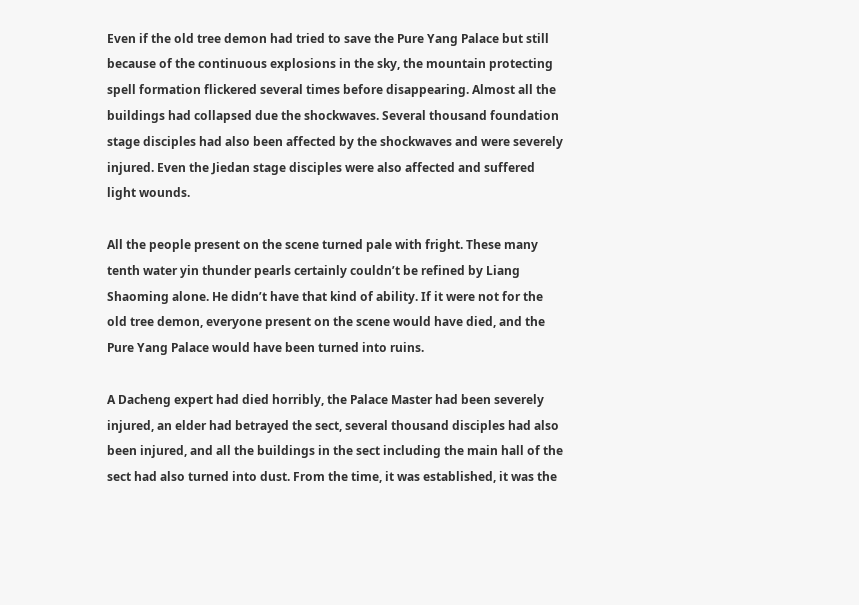Even if the old tree demon had tried to save the Pure Yang Palace but still because of the continuous explosions in the sky, the mountain protecting spell formation flickered several times before disappearing. Almost all the buildings had collapsed due the shockwaves. Several thousand foundation stage disciples had also been affected by the shockwaves and were severely injured. Even the Jiedan stage disciples were also affected and suffered light wounds.

All the people present on the scene turned pale with fright. These many tenth water yin thunder pearls certainly couldn’t be refined by Liang Shaoming alone. He didn’t have that kind of ability. If it were not for the old tree demon, everyone present on the scene would have died, and the Pure Yang Palace would have been turned into ruins.

A Dacheng expert had died horribly, the Palace Master had been severely injured, an elder had betrayed the sect, several thousand disciples had also been injured, and all the buildings in the sect including the main hall of the sect had also turned into dust. From the time, it was established, it was the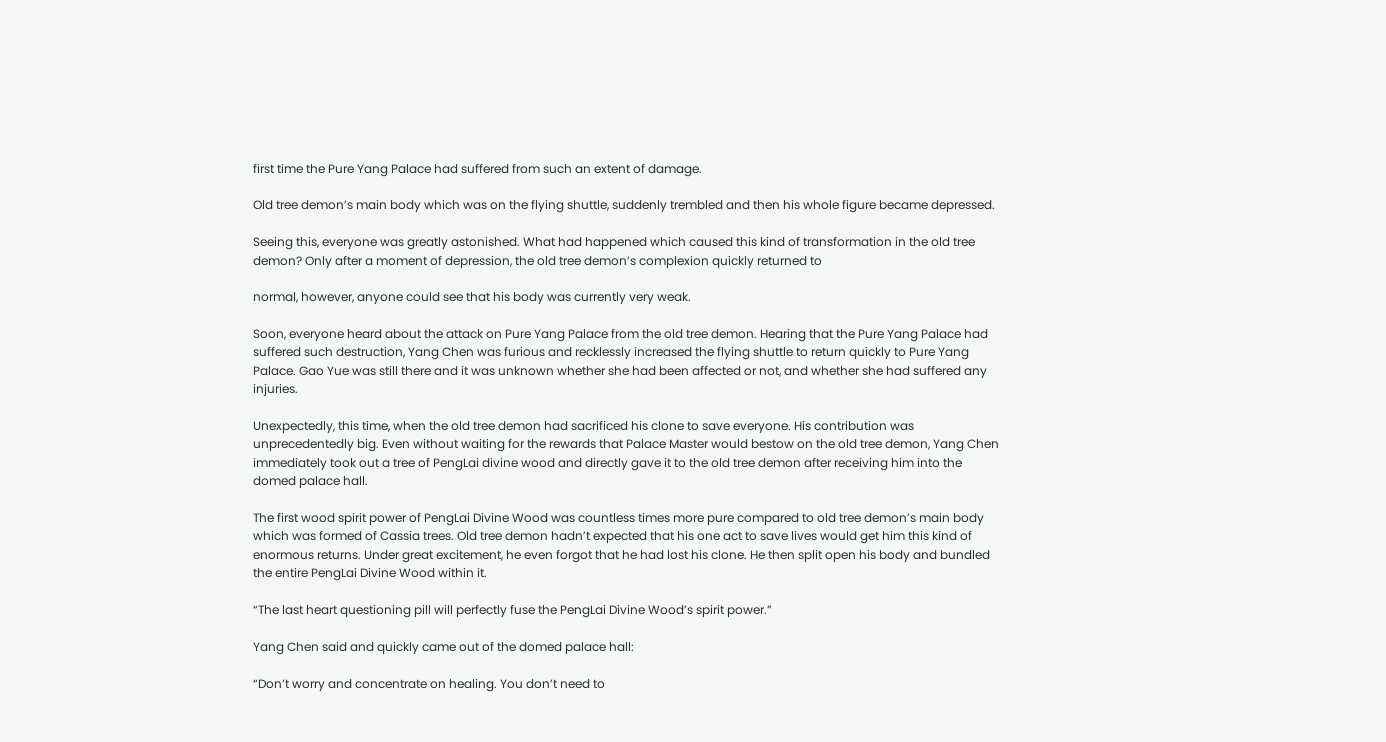first time the Pure Yang Palace had suffered from such an extent of damage.

Old tree demon’s main body which was on the flying shuttle, suddenly trembled and then his whole figure became depressed.

Seeing this, everyone was greatly astonished. What had happened which caused this kind of transformation in the old tree demon? Only after a moment of depression, the old tree demon’s complexion quickly returned to

normal, however, anyone could see that his body was currently very weak.

Soon, everyone heard about the attack on Pure Yang Palace from the old tree demon. Hearing that the Pure Yang Palace had suffered such destruction, Yang Chen was furious and recklessly increased the flying shuttle to return quickly to Pure Yang Palace. Gao Yue was still there and it was unknown whether she had been affected or not, and whether she had suffered any injuries.

Unexpectedly, this time, when the old tree demon had sacrificed his clone to save everyone. His contribution was unprecedentedly big. Even without waiting for the rewards that Palace Master would bestow on the old tree demon, Yang Chen immediately took out a tree of PengLai divine wood and directly gave it to the old tree demon after receiving him into the domed palace hall.

The first wood spirit power of PengLai Divine Wood was countless times more pure compared to old tree demon’s main body which was formed of Cassia trees. Old tree demon hadn’t expected that his one act to save lives would get him this kind of enormous returns. Under great excitement, he even forgot that he had lost his clone. He then split open his body and bundled the entire PengLai Divine Wood within it.

“The last heart questioning pill will perfectly fuse the PengLai Divine Wood’s spirit power.”

Yang Chen said and quickly came out of the domed palace hall:

“Don’t worry and concentrate on healing. You don’t need to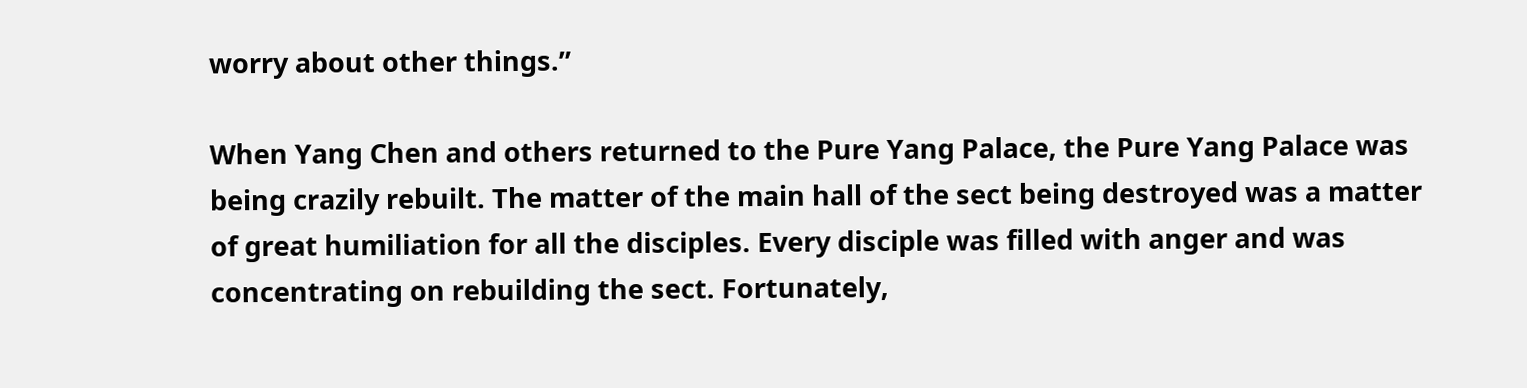worry about other things.”

When Yang Chen and others returned to the Pure Yang Palace, the Pure Yang Palace was being crazily rebuilt. The matter of the main hall of the sect being destroyed was a matter of great humiliation for all the disciples. Every disciple was filled with anger and was concentrating on rebuilding the sect. Fortunately,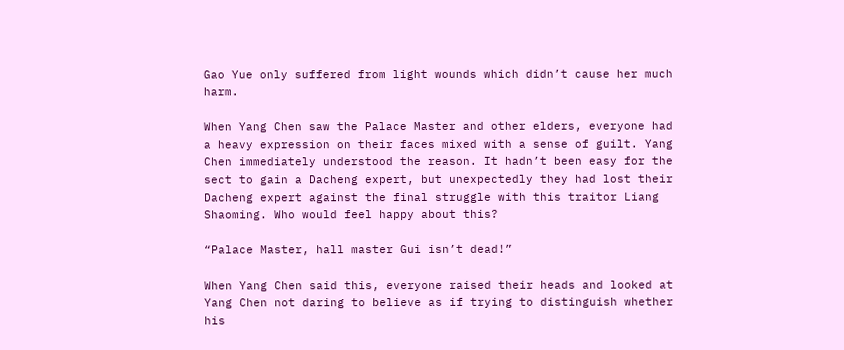Gao Yue only suffered from light wounds which didn’t cause her much harm.

When Yang Chen saw the Palace Master and other elders, everyone had a heavy expression on their faces mixed with a sense of guilt. Yang Chen immediately understood the reason. It hadn’t been easy for the sect to gain a Dacheng expert, but unexpectedly they had lost their Dacheng expert against the final struggle with this traitor Liang Shaoming. Who would feel happy about this?

“Palace Master, hall master Gui isn’t dead!”

When Yang Chen said this, everyone raised their heads and looked at Yang Chen not daring to believe as if trying to distinguish whether his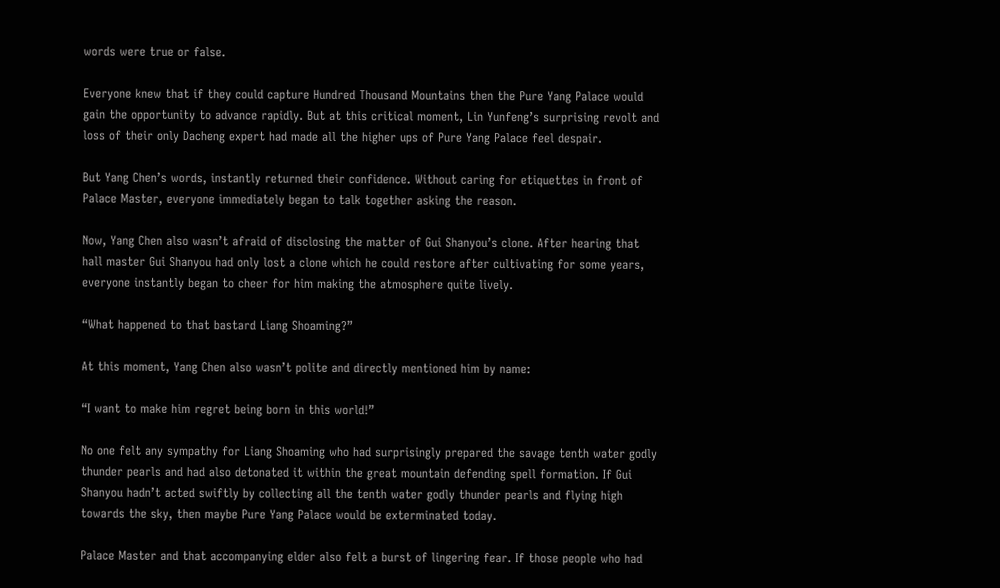words were true or false.

Everyone knew that if they could capture Hundred Thousand Mountains then the Pure Yang Palace would gain the opportunity to advance rapidly. But at this critical moment, Lin Yunfeng’s surprising revolt and loss of their only Dacheng expert had made all the higher ups of Pure Yang Palace feel despair.

But Yang Chen’s words, instantly returned their confidence. Without caring for etiquettes in front of Palace Master, everyone immediately began to talk together asking the reason.

Now, Yang Chen also wasn’t afraid of disclosing the matter of Gui Shanyou’s clone. After hearing that hall master Gui Shanyou had only lost a clone which he could restore after cultivating for some years, everyone instantly began to cheer for him making the atmosphere quite lively.

“What happened to that bastard Liang Shoaming?”

At this moment, Yang Chen also wasn’t polite and directly mentioned him by name:

“I want to make him regret being born in this world!”

No one felt any sympathy for Liang Shoaming who had surprisingly prepared the savage tenth water godly thunder pearls and had also detonated it within the great mountain defending spell formation. If Gui Shanyou hadn’t acted swiftly by collecting all the tenth water godly thunder pearls and flying high towards the sky, then maybe Pure Yang Palace would be exterminated today.

Palace Master and that accompanying elder also felt a burst of lingering fear. If those people who had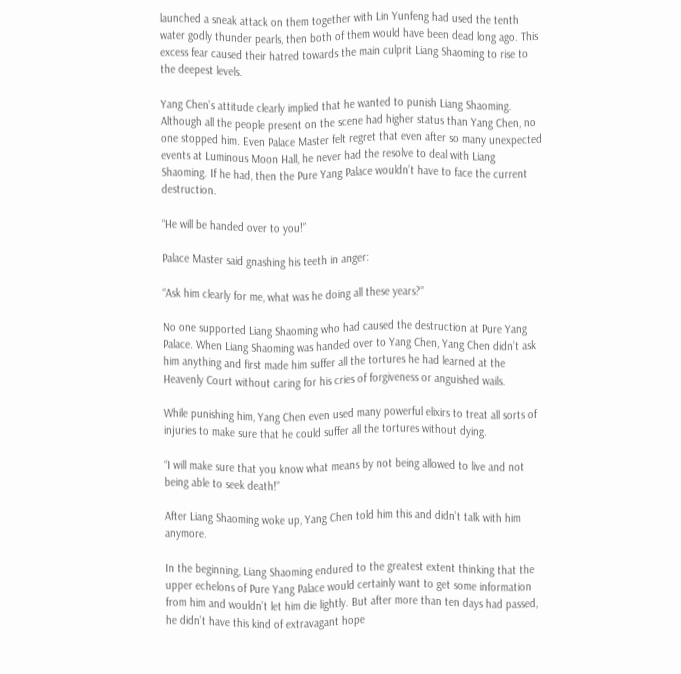launched a sneak attack on them together with Lin Yunfeng had used the tenth water godly thunder pearls, then both of them would have been dead long ago. This excess fear caused their hatred towards the main culprit Liang Shaoming to rise to the deepest levels.

Yang Chen’s attitude clearly implied that he wanted to punish Liang Shaoming. Although all the people present on the scene had higher status than Yang Chen, no one stopped him. Even Palace Master felt regret that even after so many unexpected events at Luminous Moon Hall, he never had the resolve to deal with Liang Shaoming. If he had, then the Pure Yang Palace wouldn’t have to face the current destruction.

“He will be handed over to you!”

Palace Master said gnashing his teeth in anger:

“Ask him clearly for me, what was he doing all these years?”

No one supported Liang Shaoming who had caused the destruction at Pure Yang Palace. When Liang Shaoming was handed over to Yang Chen, Yang Chen didn’t ask him anything and first made him suffer all the tortures he had learned at the Heavenly Court without caring for his cries of forgiveness or anguished wails.

While punishing him, Yang Chen even used many powerful elixirs to treat all sorts of injuries to make sure that he could suffer all the tortures without dying.

“I will make sure that you know what means by not being allowed to live and not being able to seek death!”

After Liang Shaoming woke up, Yang Chen told him this and didn’t talk with him anymore.

In the beginning, Liang Shaoming endured to the greatest extent thinking that the upper echelons of Pure Yang Palace would certainly want to get some information from him and wouldn’t let him die lightly. But after more than ten days had passed, he didn’t have this kind of extravagant hope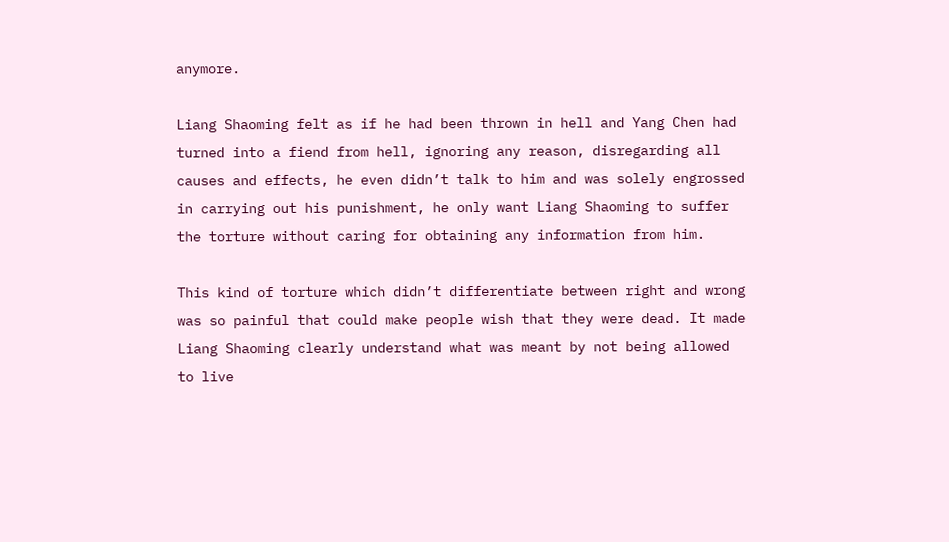anymore.

Liang Shaoming felt as if he had been thrown in hell and Yang Chen had turned into a fiend from hell, ignoring any reason, disregarding all causes and effects, he even didn’t talk to him and was solely engrossed in carrying out his punishment, he only want Liang Shaoming to suffer the torture without caring for obtaining any information from him.

This kind of torture which didn’t differentiate between right and wrong was so painful that could make people wish that they were dead. It made Liang Shaoming clearly understand what was meant by not being allowed to live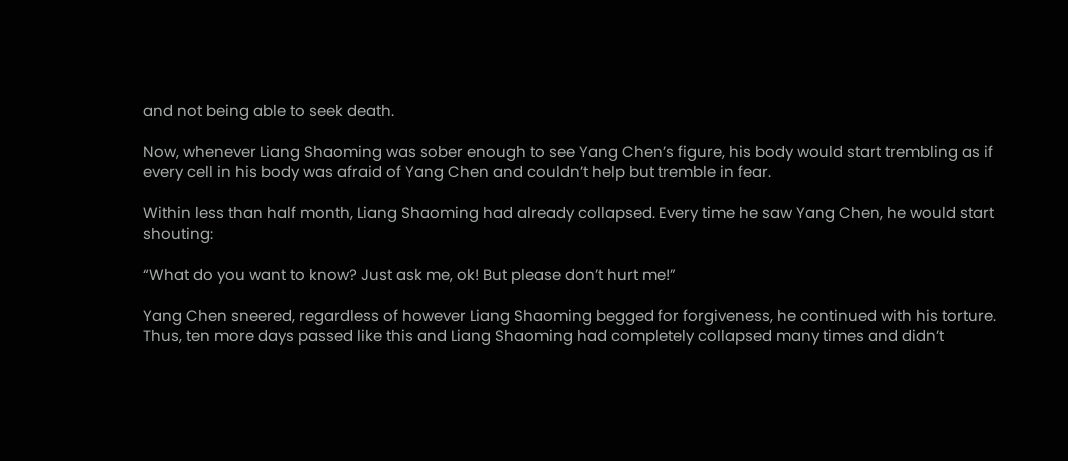and not being able to seek death.

Now, whenever Liang Shaoming was sober enough to see Yang Chen’s figure, his body would start trembling as if every cell in his body was afraid of Yang Chen and couldn’t help but tremble in fear.

Within less than half month, Liang Shaoming had already collapsed. Every time he saw Yang Chen, he would start shouting:

“What do you want to know? Just ask me, ok! But please don’t hurt me!”

Yang Chen sneered, regardless of however Liang Shaoming begged for forgiveness, he continued with his torture. Thus, ten more days passed like this and Liang Shaoming had completely collapsed many times and didn’t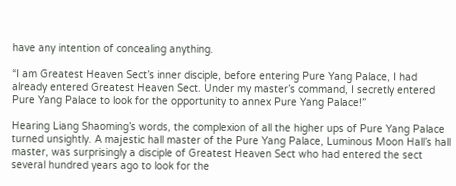have any intention of concealing anything.

“I am Greatest Heaven Sect’s inner disciple, before entering Pure Yang Palace, I had already entered Greatest Heaven Sect. Under my master’s command, I secretly entered Pure Yang Palace to look for the opportunity to annex Pure Yang Palace!”

Hearing Liang Shaoming’s words, the complexion of all the higher ups of Pure Yang Palace turned unsightly. A majestic hall master of the Pure Yang Palace, Luminous Moon Hall’s hall master, was surprisingly a disciple of Greatest Heaven Sect who had entered the sect several hundred years ago to look for the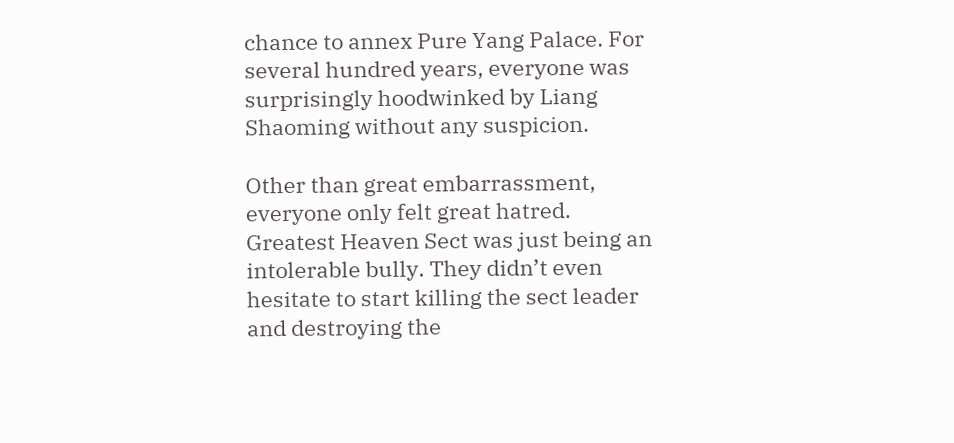chance to annex Pure Yang Palace. For several hundred years, everyone was surprisingly hoodwinked by Liang Shaoming without any suspicion.

Other than great embarrassment, everyone only felt great hatred. Greatest Heaven Sect was just being an intolerable bully. They didn’t even hesitate to start killing the sect leader and destroying the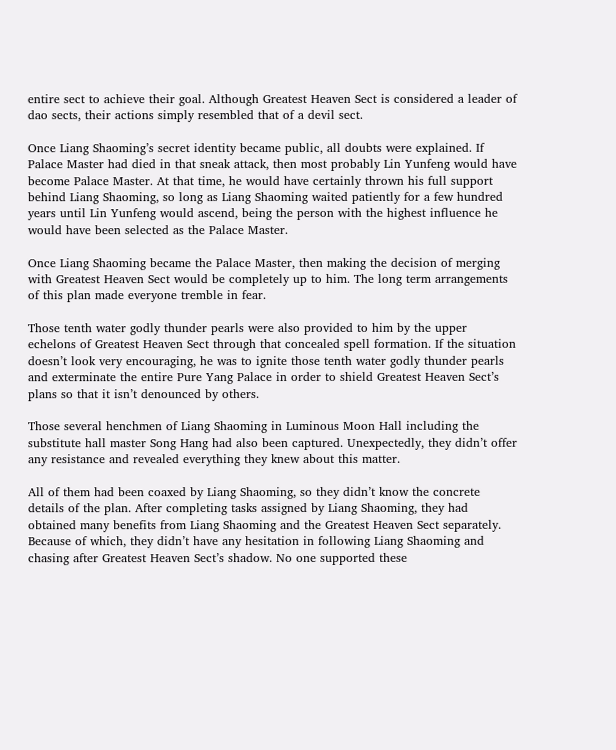entire sect to achieve their goal. Although Greatest Heaven Sect is considered a leader of dao sects, their actions simply resembled that of a devil sect.

Once Liang Shaoming’s secret identity became public, all doubts were explained. If Palace Master had died in that sneak attack, then most probably Lin Yunfeng would have become Palace Master. At that time, he would have certainly thrown his full support behind Liang Shaoming, so long as Liang Shaoming waited patiently for a few hundred years until Lin Yunfeng would ascend, being the person with the highest influence he would have been selected as the Palace Master.

Once Liang Shaoming became the Palace Master, then making the decision of merging with Greatest Heaven Sect would be completely up to him. The long term arrangements of this plan made everyone tremble in fear.

Those tenth water godly thunder pearls were also provided to him by the upper echelons of Greatest Heaven Sect through that concealed spell formation. If the situation doesn’t look very encouraging, he was to ignite those tenth water godly thunder pearls and exterminate the entire Pure Yang Palace in order to shield Greatest Heaven Sect’s plans so that it isn’t denounced by others.

Those several henchmen of Liang Shaoming in Luminous Moon Hall including the substitute hall master Song Hang had also been captured. Unexpectedly, they didn’t offer any resistance and revealed everything they knew about this matter.

All of them had been coaxed by Liang Shaoming, so they didn’t know the concrete details of the plan. After completing tasks assigned by Liang Shaoming, they had obtained many benefits from Liang Shaoming and the Greatest Heaven Sect separately. Because of which, they didn’t have any hesitation in following Liang Shaoming and chasing after Greatest Heaven Sect’s shadow. No one supported these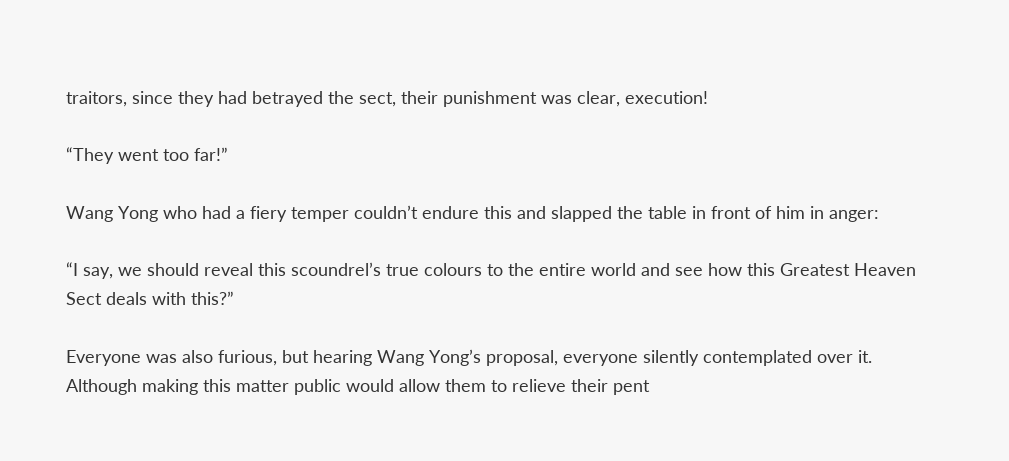traitors, since they had betrayed the sect, their punishment was clear, execution!

“They went too far!”

Wang Yong who had a fiery temper couldn’t endure this and slapped the table in front of him in anger:

“I say, we should reveal this scoundrel’s true colours to the entire world and see how this Greatest Heaven Sect deals with this?”

Everyone was also furious, but hearing Wang Yong’s proposal, everyone silently contemplated over it. Although making this matter public would allow them to relieve their pent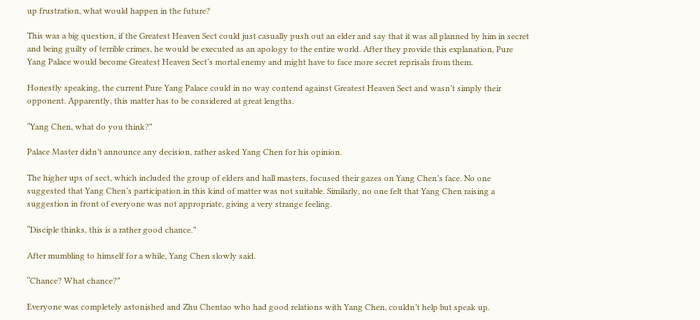up frustration, what would happen in the future?

This was a big question, if the Greatest Heaven Sect could just casually push out an elder and say that it was all planned by him in secret and being guilty of terrible crimes, he would be executed as an apology to the entire world. After they provide this explanation, Pure Yang Palace would become Greatest Heaven Sect’s mortal enemy and might have to face more secret reprisals from them.

Honestly speaking, the current Pure Yang Palace could in no way contend against Greatest Heaven Sect and wasn’t simply their opponent. Apparently, this matter has to be considered at great lengths.

“Yang Chen, what do you think?”

Palace Master didn’t announce any decision, rather asked Yang Chen for his opinion.

The higher ups of sect, which included the group of elders and hall masters, focused their gazes on Yang Chen’s face. No one suggested that Yang Chen’s participation in this kind of matter was not suitable. Similarly, no one felt that Yang Chen raising a suggestion in front of everyone was not appropriate, giving a very strange feeling.

“Disciple thinks, this is a rather good chance.”

After mumbling to himself for a while, Yang Chen slowly said.

“Chance? What chance?”

Everyone was completely astonished and Zhu Chentao who had good relations with Yang Chen, couldn’t help but speak up.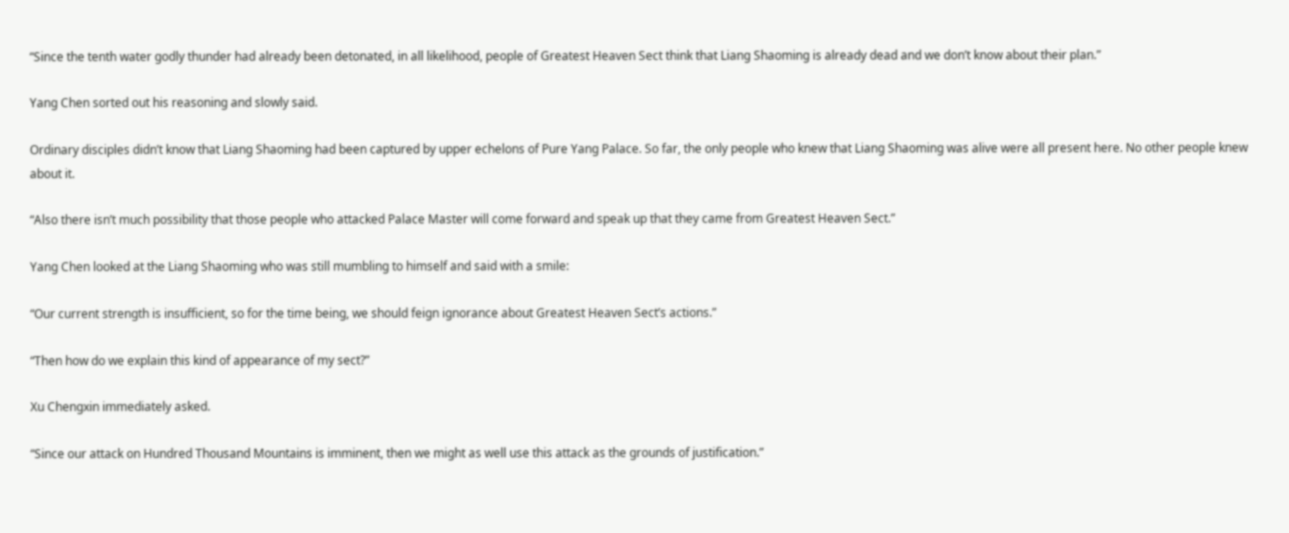“Since the tenth water godly thunder had already been detonated, in all likelihood, people of Greatest Heaven Sect think that Liang Shaoming is already dead and we don’t know about their plan.”

Yang Chen sorted out his reasoning and slowly said.

Ordinary disciples didn’t know that Liang Shaoming had been captured by upper echelons of Pure Yang Palace. So far, the only people who knew that Liang Shaoming was alive were all present here. No other people knew about it.

“Also there isn’t much possibility that those people who attacked Palace Master will come forward and speak up that they came from Greatest Heaven Sect.”

Yang Chen looked at the Liang Shaoming who was still mumbling to himself and said with a smile:

“Our current strength is insufficient, so for the time being, we should feign ignorance about Greatest Heaven Sect’s actions.”

“Then how do we explain this kind of appearance of my sect?”

Xu Chengxin immediately asked.

“Since our attack on Hundred Thousand Mountains is imminent, then we might as well use this attack as the grounds of justification.”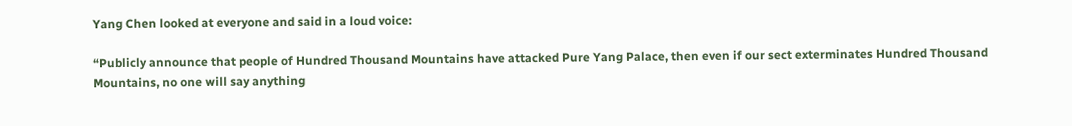Yang Chen looked at everyone and said in a loud voice:

“Publicly announce that people of Hundred Thousand Mountains have attacked Pure Yang Palace, then even if our sect exterminates Hundred Thousand Mountains, no one will say anything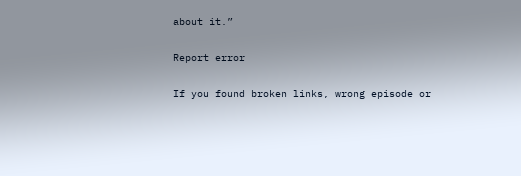about it.”

Report error

If you found broken links, wrong episode or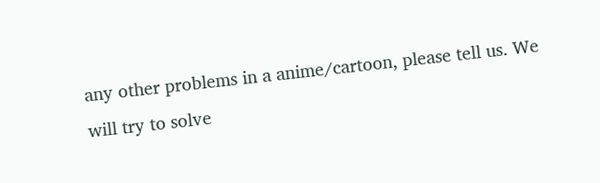any other problems in a anime/cartoon, please tell us. We will try to solve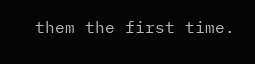them the first time.